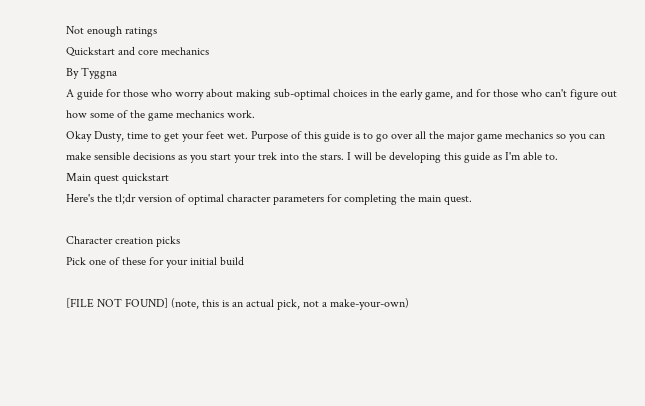Not enough ratings
Quickstart and core mechanics
By Tyggna
A guide for those who worry about making sub-optimal choices in the early game, and for those who can't figure out how some of the game mechanics work.
Okay Dusty, time to get your feet wet. Purpose of this guide is to go over all the major game mechanics so you can make sensible decisions as you start your trek into the stars. I will be developing this guide as I'm able to.
Main quest quickstart
Here's the tl;dr version of optimal character parameters for completing the main quest.

Character creation picks
Pick one of these for your initial build

[FILE NOT FOUND] (note, this is an actual pick, not a make-your-own)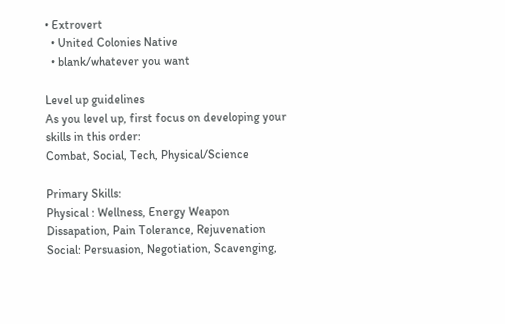• Extrovert
  • United Colonies Native
  • blank/whatever you want

Level up guidelines
As you level up, first focus on developing your skills in this order:
Combat, Social, Tech, Physical/Science

Primary Skills:
Physical : Wellness, Energy Weapon Dissapation, Pain Tolerance, Rejuvenation
Social: Persuasion, Negotiation, Scavenging,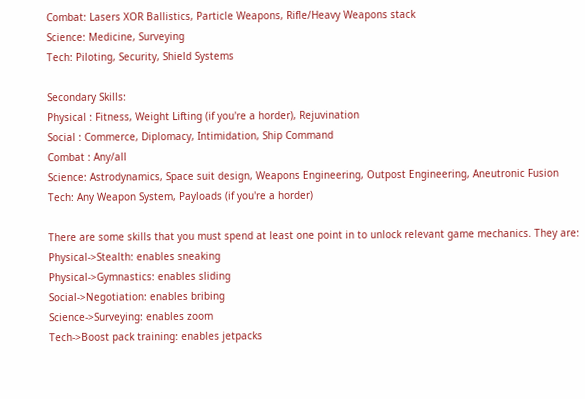Combat: Lasers XOR Ballistics, Particle Weapons, Rifle/Heavy Weapons stack
Science: Medicine, Surveying
Tech: Piloting, Security, Shield Systems

Secondary Skills:
Physical : Fitness, Weight Lifting (if you're a horder), Rejuvination
Social : Commerce, Diplomacy, Intimidation, Ship Command
Combat : Any/all
Science: Astrodynamics, Space suit design, Weapons Engineering, Outpost Engineering, Aneutronic Fusion
Tech: Any Weapon System, Payloads (if you're a horder)

There are some skills that you must spend at least one point in to unlock relevant game mechanics. They are:
Physical->Stealth: enables sneaking
Physical->Gymnastics: enables sliding
Social->Negotiation: enables bribing
Science->Surveying: enables zoom
Tech->Boost pack training: enables jetpacks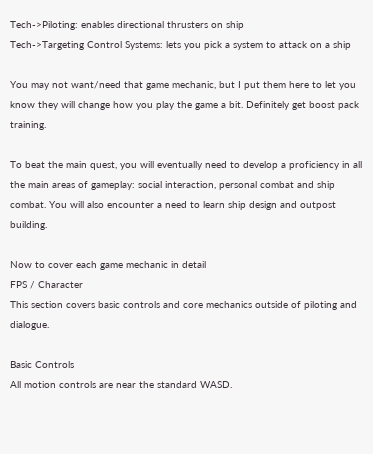Tech->Piloting: enables directional thrusters on ship
Tech->Targeting Control Systems: lets you pick a system to attack on a ship

You may not want/need that game mechanic, but I put them here to let you know they will change how you play the game a bit. Definitely get boost pack training.

To beat the main quest, you will eventually need to develop a proficiency in all the main areas of gameplay: social interaction, personal combat and ship combat. You will also encounter a need to learn ship design and outpost building.

Now to cover each game mechanic in detail
FPS / Character
This section covers basic controls and core mechanics outside of piloting and dialogue.

Basic Controls
All motion controls are near the standard WASD.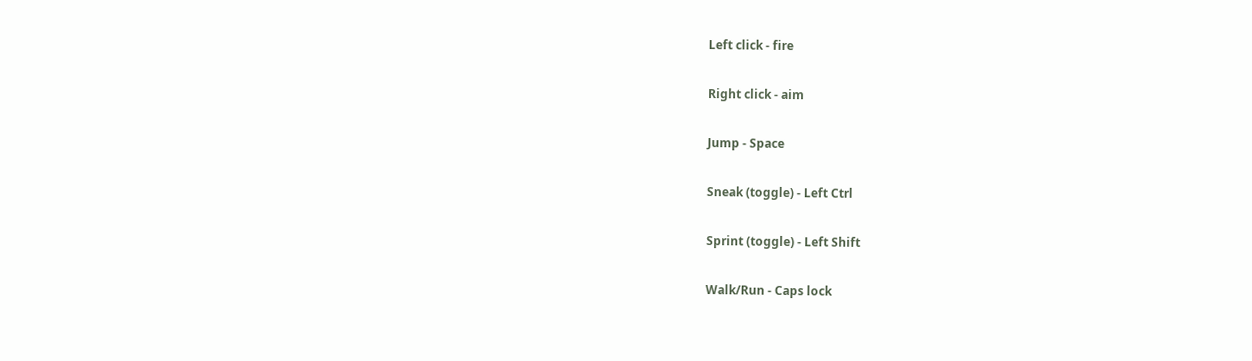Left click - fire

Right click - aim

Jump - Space

Sneak (toggle) - Left Ctrl

Sprint (toggle) - Left Shift

Walk/Run - Caps lock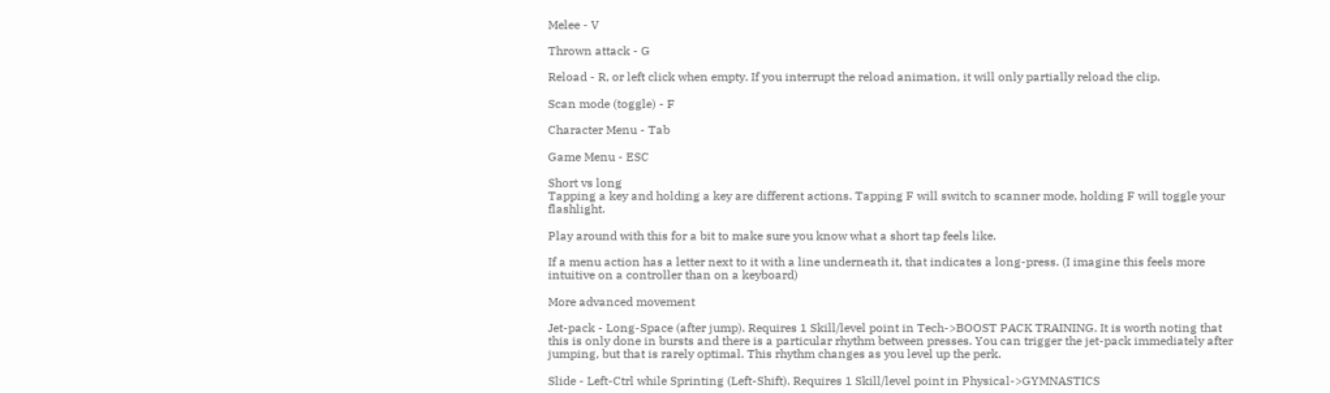Melee - V

Thrown attack - G

Reload - R, or left click when empty. If you interrupt the reload animation, it will only partially reload the clip.

Scan mode (toggle) - F

Character Menu - Tab

Game Menu - ESC

Short vs long
Tapping a key and holding a key are different actions. Tapping F will switch to scanner mode, holding F will toggle your flashlight.

Play around with this for a bit to make sure you know what a short tap feels like.

If a menu action has a letter next to it with a line underneath it, that indicates a long-press. (I imagine this feels more intuitive on a controller than on a keyboard)

More advanced movement

Jet-pack - Long-Space (after jump). Requires 1 Skill/level point in Tech->BOOST PACK TRAINING. It is worth noting that this is only done in bursts and there is a particular rhythm between presses. You can trigger the jet-pack immediately after jumping, but that is rarely optimal. This rhythm changes as you level up the perk.

Slide - Left-Ctrl while Sprinting (Left-Shift). Requires 1 Skill/level point in Physical->GYMNASTICS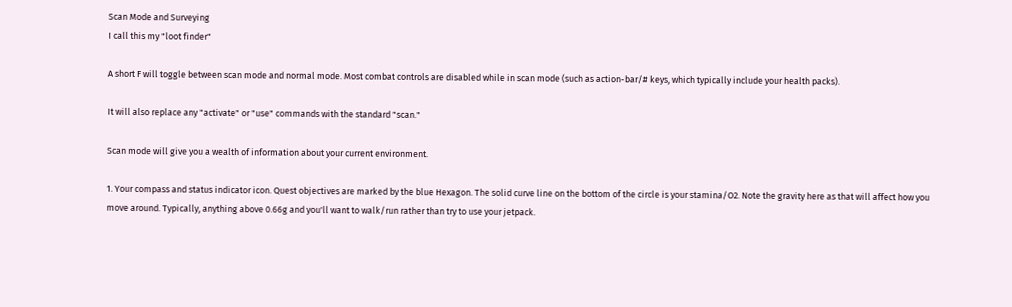Scan Mode and Surveying
I call this my "loot finder"

A short F will toggle between scan mode and normal mode. Most combat controls are disabled while in scan mode (such as action-bar/# keys, which typically include your health packs).

It will also replace any "activate" or "use" commands with the standard "scan."

Scan mode will give you a wealth of information about your current environment.

1. Your compass and status indicator icon. Quest objectives are marked by the blue Hexagon. The solid curve line on the bottom of the circle is your stamina/O2. Note the gravity here as that will affect how you move around. Typically, anything above 0.66g and you'll want to walk/run rather than try to use your jetpack.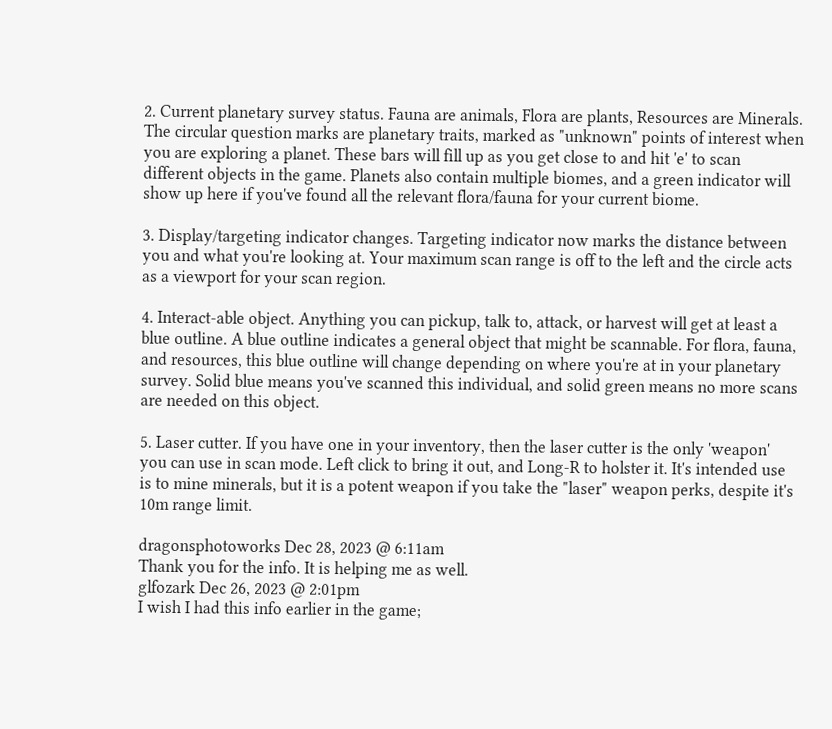2. Current planetary survey status. Fauna are animals, Flora are plants, Resources are Minerals. The circular question marks are planetary traits, marked as "unknown" points of interest when you are exploring a planet. These bars will fill up as you get close to and hit 'e' to scan different objects in the game. Planets also contain multiple biomes, and a green indicator will show up here if you've found all the relevant flora/fauna for your current biome.

3. Display/targeting indicator changes. Targeting indicator now marks the distance between you and what you're looking at. Your maximum scan range is off to the left and the circle acts as a viewport for your scan region.

4. Interact-able object. Anything you can pickup, talk to, attack, or harvest will get at least a blue outline. A blue outline indicates a general object that might be scannable. For flora, fauna, and resources, this blue outline will change depending on where you're at in your planetary survey. Solid blue means you've scanned this individual, and solid green means no more scans are needed on this object.

5. Laser cutter. If you have one in your inventory, then the laser cutter is the only 'weapon' you can use in scan mode. Left click to bring it out, and Long-R to holster it. It's intended use is to mine minerals, but it is a potent weapon if you take the "laser" weapon perks, despite it's 10m range limit.

dragonsphotoworks Dec 28, 2023 @ 6:11am
Thank you for the info. It is helping me as well.
glfozark Dec 26, 2023 @ 2:01pm
I wish I had this info earlier in the game;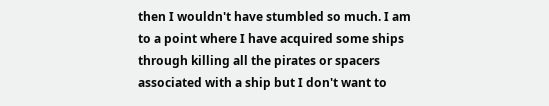then I wouldn't have stumbled so much. I am to a point where I have acquired some ships through killing all the pirates or spacers associated with a ship but I don't want to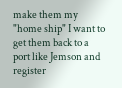make them my "home ship" I want to get them back to a port like Jemson and register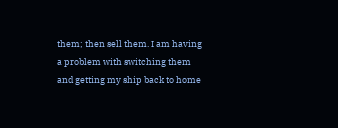them; then sell them. I am having a problem with switching them and getting my ship back to home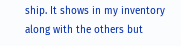ship. It shows in my inventory along with the others but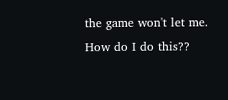the game won't let me. How do I do this??